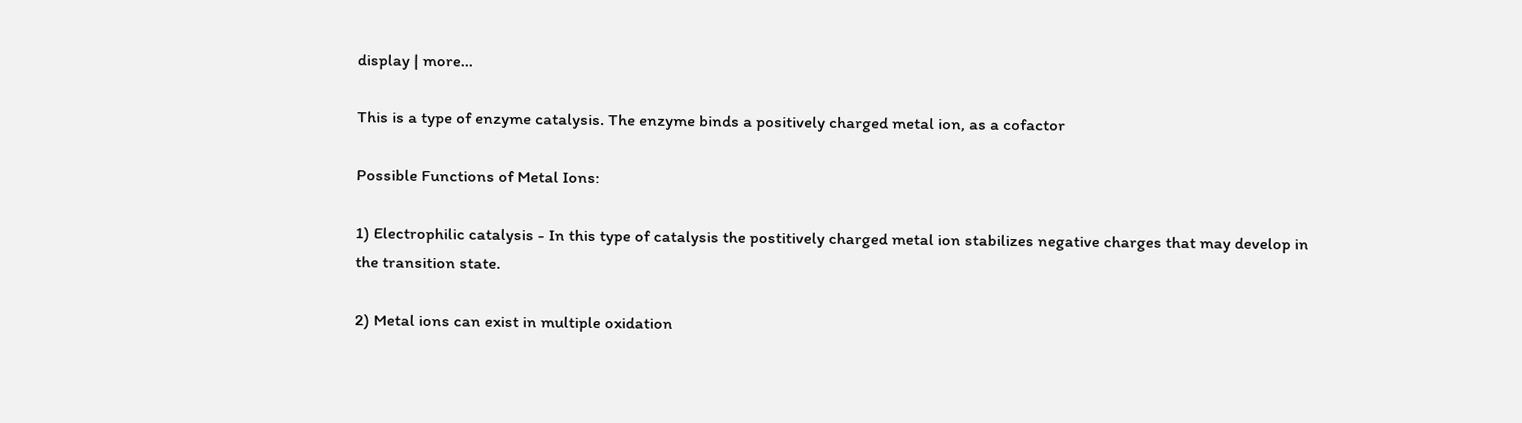display | more...

This is a type of enzyme catalysis. The enzyme binds a positively charged metal ion, as a cofactor

Possible Functions of Metal Ions:

1) Electrophilic catalysis - In this type of catalysis the postitively charged metal ion stabilizes negative charges that may develop in the transition state.

2) Metal ions can exist in multiple oxidation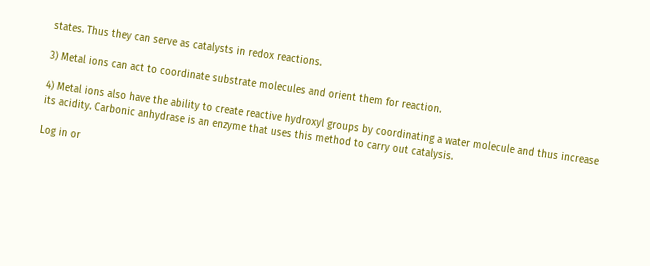states. Thus they can serve as catalysts in redox reactions.

3) Metal ions can act to coordinate substrate molecules and orient them for reaction.

4) Metal ions also have the ability to create reactive hydroxyl groups by coordinating a water molecule and thus increase its acidity. Carbonic anhydrase is an enzyme that uses this method to carry out catalysis.

Log in or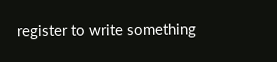register to write something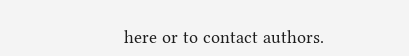here or to contact authors.